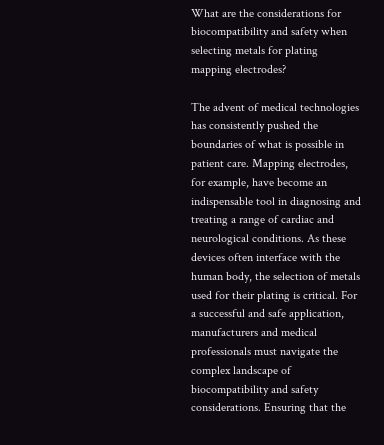What are the considerations for biocompatibility and safety when selecting metals for plating mapping electrodes?

The advent of medical technologies has consistently pushed the boundaries of what is possible in patient care. Mapping electrodes, for example, have become an indispensable tool in diagnosing and treating a range of cardiac and neurological conditions. As these devices often interface with the human body, the selection of metals used for their plating is critical. For a successful and safe application, manufacturers and medical professionals must navigate the complex landscape of biocompatibility and safety considerations. Ensuring that the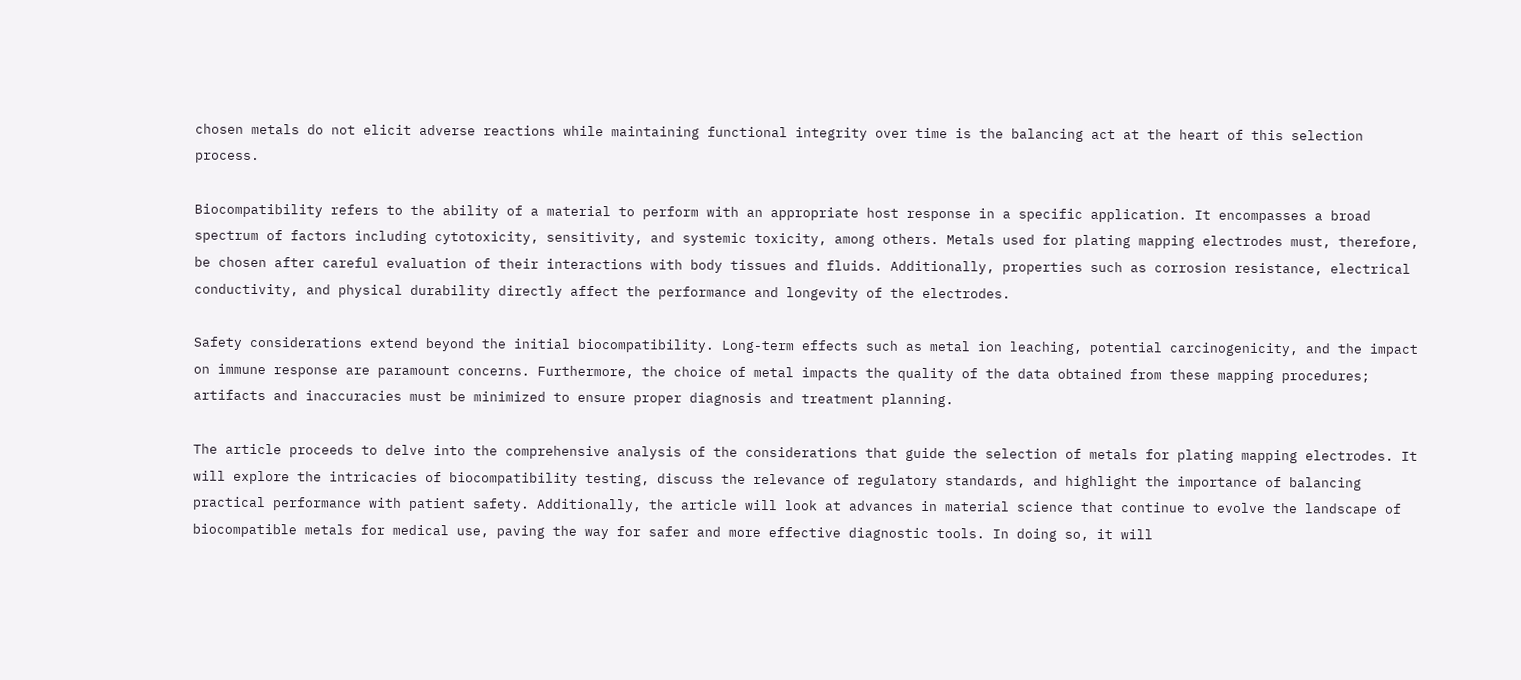chosen metals do not elicit adverse reactions while maintaining functional integrity over time is the balancing act at the heart of this selection process.

Biocompatibility refers to the ability of a material to perform with an appropriate host response in a specific application. It encompasses a broad spectrum of factors including cytotoxicity, sensitivity, and systemic toxicity, among others. Metals used for plating mapping electrodes must, therefore, be chosen after careful evaluation of their interactions with body tissues and fluids. Additionally, properties such as corrosion resistance, electrical conductivity, and physical durability directly affect the performance and longevity of the electrodes.

Safety considerations extend beyond the initial biocompatibility. Long-term effects such as metal ion leaching, potential carcinogenicity, and the impact on immune response are paramount concerns. Furthermore, the choice of metal impacts the quality of the data obtained from these mapping procedures; artifacts and inaccuracies must be minimized to ensure proper diagnosis and treatment planning.

The article proceeds to delve into the comprehensive analysis of the considerations that guide the selection of metals for plating mapping electrodes. It will explore the intricacies of biocompatibility testing, discuss the relevance of regulatory standards, and highlight the importance of balancing practical performance with patient safety. Additionally, the article will look at advances in material science that continue to evolve the landscape of biocompatible metals for medical use, paving the way for safer and more effective diagnostic tools. In doing so, it will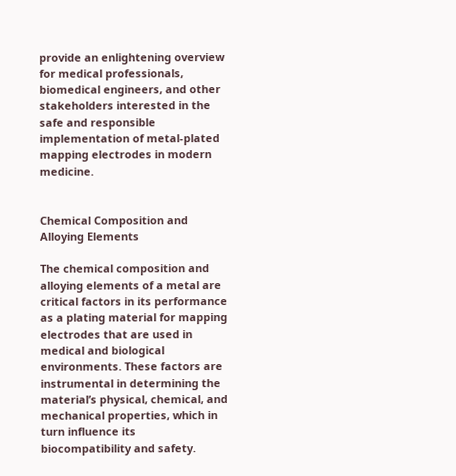provide an enlightening overview for medical professionals, biomedical engineers, and other stakeholders interested in the safe and responsible implementation of metal-plated mapping electrodes in modern medicine.


Chemical Composition and Alloying Elements

The chemical composition and alloying elements of a metal are critical factors in its performance as a plating material for mapping electrodes that are used in medical and biological environments. These factors are instrumental in determining the material’s physical, chemical, and mechanical properties, which in turn influence its biocompatibility and safety.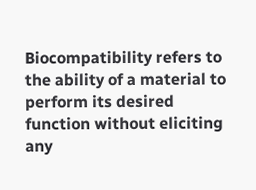Biocompatibility refers to the ability of a material to perform its desired function without eliciting any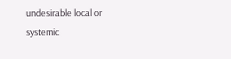undesirable local or systemic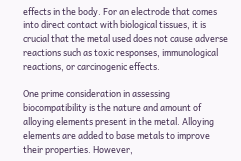effects in the body. For an electrode that comes into direct contact with biological tissues, it is crucial that the metal used does not cause adverse reactions such as toxic responses, immunological reactions, or carcinogenic effects.

One prime consideration in assessing biocompatibility is the nature and amount of alloying elements present in the metal. Alloying elements are added to base metals to improve their properties. However,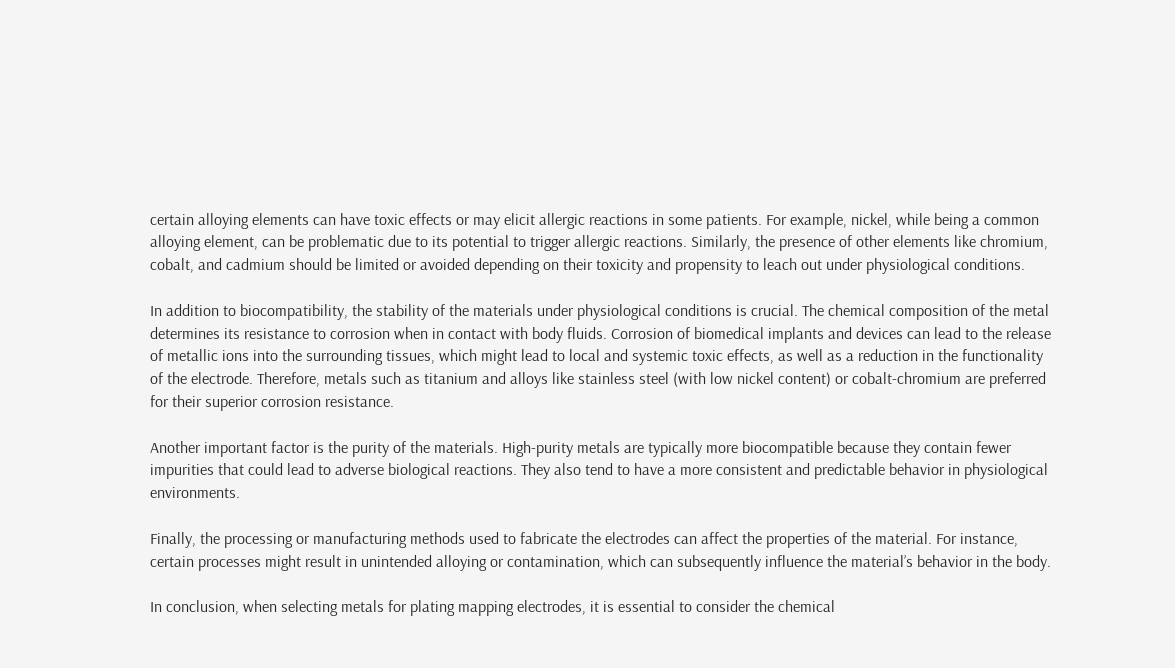certain alloying elements can have toxic effects or may elicit allergic reactions in some patients. For example, nickel, while being a common alloying element, can be problematic due to its potential to trigger allergic reactions. Similarly, the presence of other elements like chromium, cobalt, and cadmium should be limited or avoided depending on their toxicity and propensity to leach out under physiological conditions.

In addition to biocompatibility, the stability of the materials under physiological conditions is crucial. The chemical composition of the metal determines its resistance to corrosion when in contact with body fluids. Corrosion of biomedical implants and devices can lead to the release of metallic ions into the surrounding tissues, which might lead to local and systemic toxic effects, as well as a reduction in the functionality of the electrode. Therefore, metals such as titanium and alloys like stainless steel (with low nickel content) or cobalt-chromium are preferred for their superior corrosion resistance.

Another important factor is the purity of the materials. High-purity metals are typically more biocompatible because they contain fewer impurities that could lead to adverse biological reactions. They also tend to have a more consistent and predictable behavior in physiological environments.

Finally, the processing or manufacturing methods used to fabricate the electrodes can affect the properties of the material. For instance, certain processes might result in unintended alloying or contamination, which can subsequently influence the material’s behavior in the body.

In conclusion, when selecting metals for plating mapping electrodes, it is essential to consider the chemical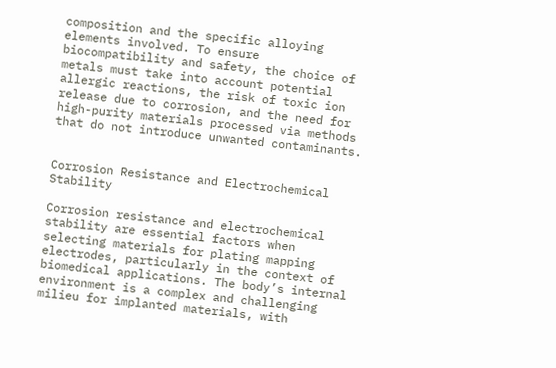composition and the specific alloying elements involved. To ensure biocompatibility and safety, the choice of metals must take into account potential allergic reactions, the risk of toxic ion release due to corrosion, and the need for high-purity materials processed via methods that do not introduce unwanted contaminants.


Corrosion Resistance and Electrochemical Stability

Corrosion resistance and electrochemical stability are essential factors when selecting materials for plating mapping electrodes, particularly in the context of biomedical applications. The body’s internal environment is a complex and challenging milieu for implanted materials, with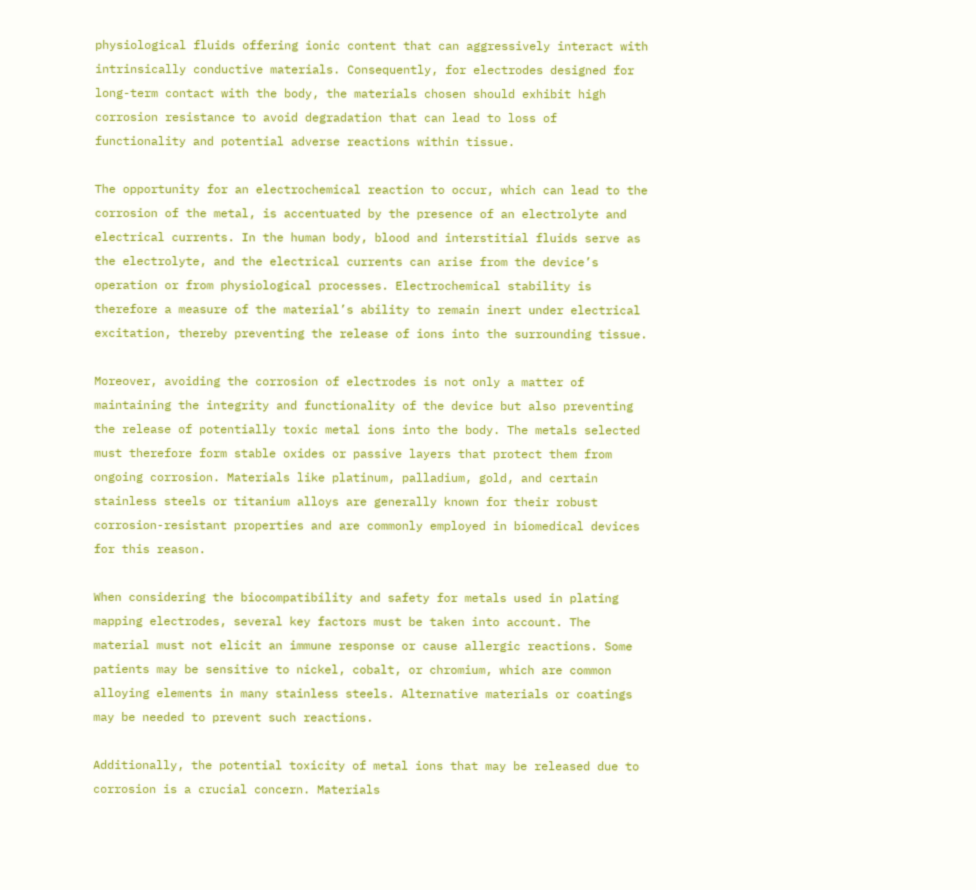physiological fluids offering ionic content that can aggressively interact with intrinsically conductive materials. Consequently, for electrodes designed for long-term contact with the body, the materials chosen should exhibit high corrosion resistance to avoid degradation that can lead to loss of functionality and potential adverse reactions within tissue.

The opportunity for an electrochemical reaction to occur, which can lead to the corrosion of the metal, is accentuated by the presence of an electrolyte and electrical currents. In the human body, blood and interstitial fluids serve as the electrolyte, and the electrical currents can arise from the device’s operation or from physiological processes. Electrochemical stability is therefore a measure of the material’s ability to remain inert under electrical excitation, thereby preventing the release of ions into the surrounding tissue.

Moreover, avoiding the corrosion of electrodes is not only a matter of maintaining the integrity and functionality of the device but also preventing the release of potentially toxic metal ions into the body. The metals selected must therefore form stable oxides or passive layers that protect them from ongoing corrosion. Materials like platinum, palladium, gold, and certain stainless steels or titanium alloys are generally known for their robust corrosion-resistant properties and are commonly employed in biomedical devices for this reason.

When considering the biocompatibility and safety for metals used in plating mapping electrodes, several key factors must be taken into account. The material must not elicit an immune response or cause allergic reactions. Some patients may be sensitive to nickel, cobalt, or chromium, which are common alloying elements in many stainless steels. Alternative materials or coatings may be needed to prevent such reactions.

Additionally, the potential toxicity of metal ions that may be released due to corrosion is a crucial concern. Materials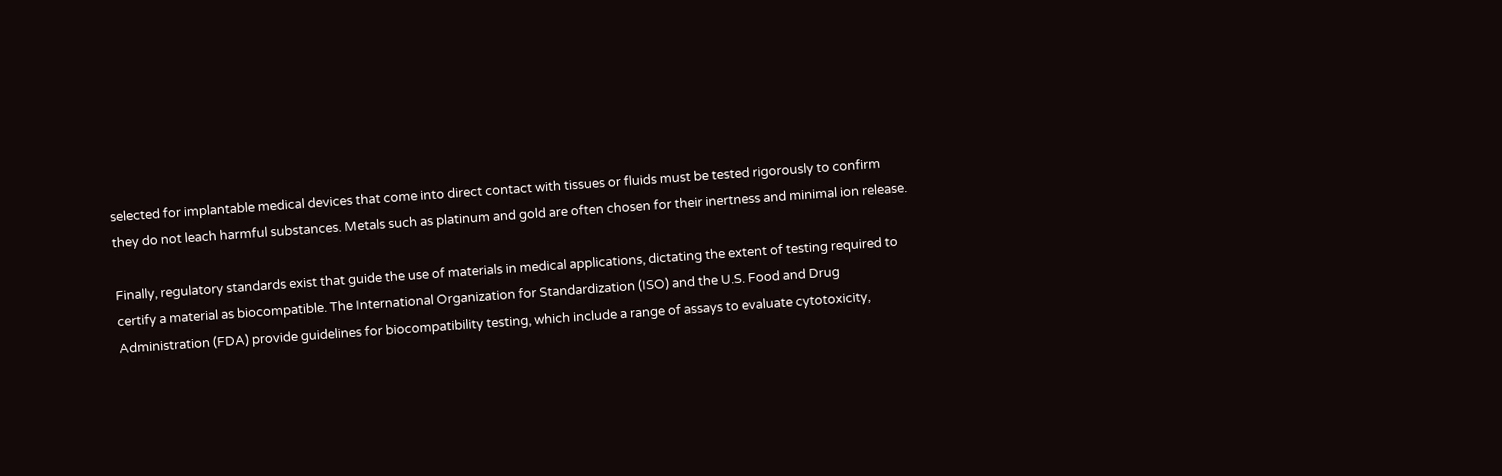selected for implantable medical devices that come into direct contact with tissues or fluids must be tested rigorously to confirm they do not leach harmful substances. Metals such as platinum and gold are often chosen for their inertness and minimal ion release.

Finally, regulatory standards exist that guide the use of materials in medical applications, dictating the extent of testing required to certify a material as biocompatible. The International Organization for Standardization (ISO) and the U.S. Food and Drug Administration (FDA) provide guidelines for biocompatibility testing, which include a range of assays to evaluate cytotoxicity,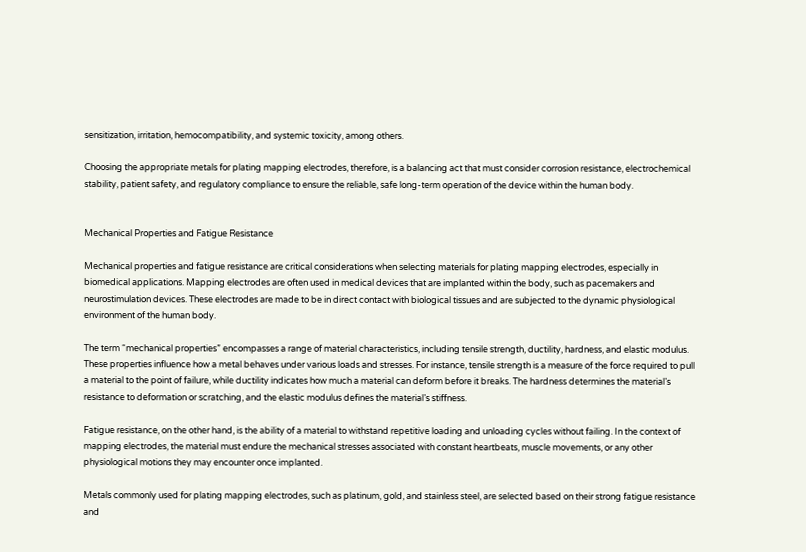sensitization, irritation, hemocompatibility, and systemic toxicity, among others.

Choosing the appropriate metals for plating mapping electrodes, therefore, is a balancing act that must consider corrosion resistance, electrochemical stability, patient safety, and regulatory compliance to ensure the reliable, safe long-term operation of the device within the human body.


Mechanical Properties and Fatigue Resistance

Mechanical properties and fatigue resistance are critical considerations when selecting materials for plating mapping electrodes, especially in biomedical applications. Mapping electrodes are often used in medical devices that are implanted within the body, such as pacemakers and neurostimulation devices. These electrodes are made to be in direct contact with biological tissues and are subjected to the dynamic physiological environment of the human body.

The term “mechanical properties” encompasses a range of material characteristics, including tensile strength, ductility, hardness, and elastic modulus. These properties influence how a metal behaves under various loads and stresses. For instance, tensile strength is a measure of the force required to pull a material to the point of failure, while ductility indicates how much a material can deform before it breaks. The hardness determines the material’s resistance to deformation or scratching, and the elastic modulus defines the material’s stiffness.

Fatigue resistance, on the other hand, is the ability of a material to withstand repetitive loading and unloading cycles without failing. In the context of mapping electrodes, the material must endure the mechanical stresses associated with constant heartbeats, muscle movements, or any other physiological motions they may encounter once implanted.

Metals commonly used for plating mapping electrodes, such as platinum, gold, and stainless steel, are selected based on their strong fatigue resistance and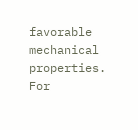favorable mechanical properties. For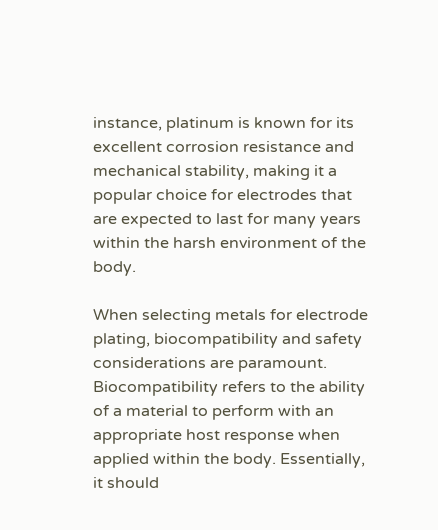instance, platinum is known for its excellent corrosion resistance and mechanical stability, making it a popular choice for electrodes that are expected to last for many years within the harsh environment of the body.

When selecting metals for electrode plating, biocompatibility and safety considerations are paramount. Biocompatibility refers to the ability of a material to perform with an appropriate host response when applied within the body. Essentially, it should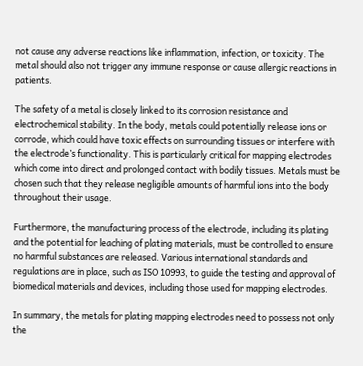not cause any adverse reactions like inflammation, infection, or toxicity. The metal should also not trigger any immune response or cause allergic reactions in patients.

The safety of a metal is closely linked to its corrosion resistance and electrochemical stability. In the body, metals could potentially release ions or corrode, which could have toxic effects on surrounding tissues or interfere with the electrode’s functionality. This is particularly critical for mapping electrodes which come into direct and prolonged contact with bodily tissues. Metals must be chosen such that they release negligible amounts of harmful ions into the body throughout their usage.

Furthermore, the manufacturing process of the electrode, including its plating and the potential for leaching of plating materials, must be controlled to ensure no harmful substances are released. Various international standards and regulations are in place, such as ISO 10993, to guide the testing and approval of biomedical materials and devices, including those used for mapping electrodes.

In summary, the metals for plating mapping electrodes need to possess not only the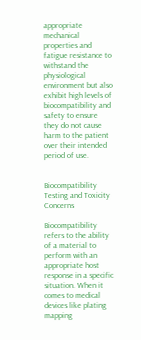appropriate mechanical properties and fatigue resistance to withstand the physiological environment but also exhibit high levels of biocompatibility and safety to ensure they do not cause harm to the patient over their intended period of use.


Biocompatibility Testing and Toxicity Concerns

Biocompatibility refers to the ability of a material to perform with an appropriate host response in a specific situation. When it comes to medical devices like plating mapping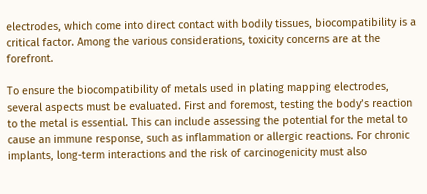electrodes, which come into direct contact with bodily tissues, biocompatibility is a critical factor. Among the various considerations, toxicity concerns are at the forefront.

To ensure the biocompatibility of metals used in plating mapping electrodes, several aspects must be evaluated. First and foremost, testing the body’s reaction to the metal is essential. This can include assessing the potential for the metal to cause an immune response, such as inflammation or allergic reactions. For chronic implants, long-term interactions and the risk of carcinogenicity must also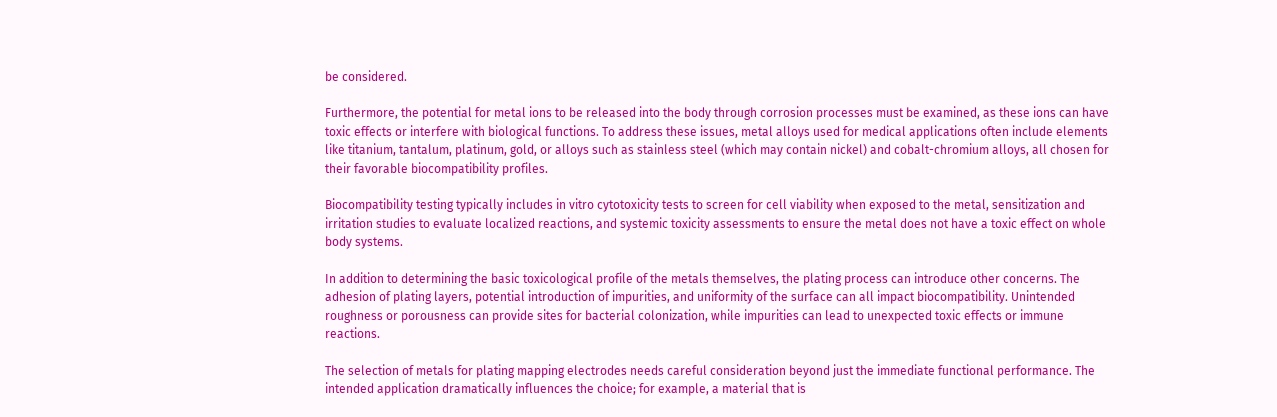be considered.

Furthermore, the potential for metal ions to be released into the body through corrosion processes must be examined, as these ions can have toxic effects or interfere with biological functions. To address these issues, metal alloys used for medical applications often include elements like titanium, tantalum, platinum, gold, or alloys such as stainless steel (which may contain nickel) and cobalt-chromium alloys, all chosen for their favorable biocompatibility profiles.

Biocompatibility testing typically includes in vitro cytotoxicity tests to screen for cell viability when exposed to the metal, sensitization and irritation studies to evaluate localized reactions, and systemic toxicity assessments to ensure the metal does not have a toxic effect on whole body systems.

In addition to determining the basic toxicological profile of the metals themselves, the plating process can introduce other concerns. The adhesion of plating layers, potential introduction of impurities, and uniformity of the surface can all impact biocompatibility. Unintended roughness or porousness can provide sites for bacterial colonization, while impurities can lead to unexpected toxic effects or immune reactions.

The selection of metals for plating mapping electrodes needs careful consideration beyond just the immediate functional performance. The intended application dramatically influences the choice; for example, a material that is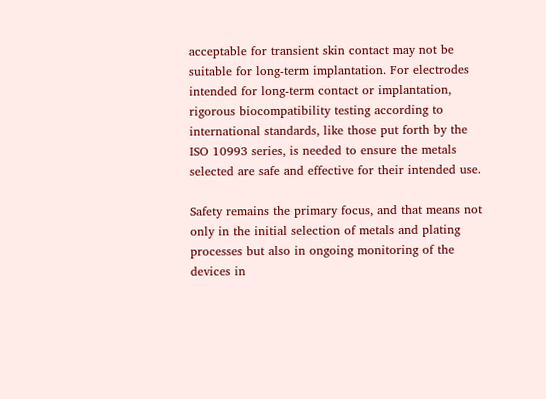acceptable for transient skin contact may not be suitable for long-term implantation. For electrodes intended for long-term contact or implantation, rigorous biocompatibility testing according to international standards, like those put forth by the ISO 10993 series, is needed to ensure the metals selected are safe and effective for their intended use.

Safety remains the primary focus, and that means not only in the initial selection of metals and plating processes but also in ongoing monitoring of the devices in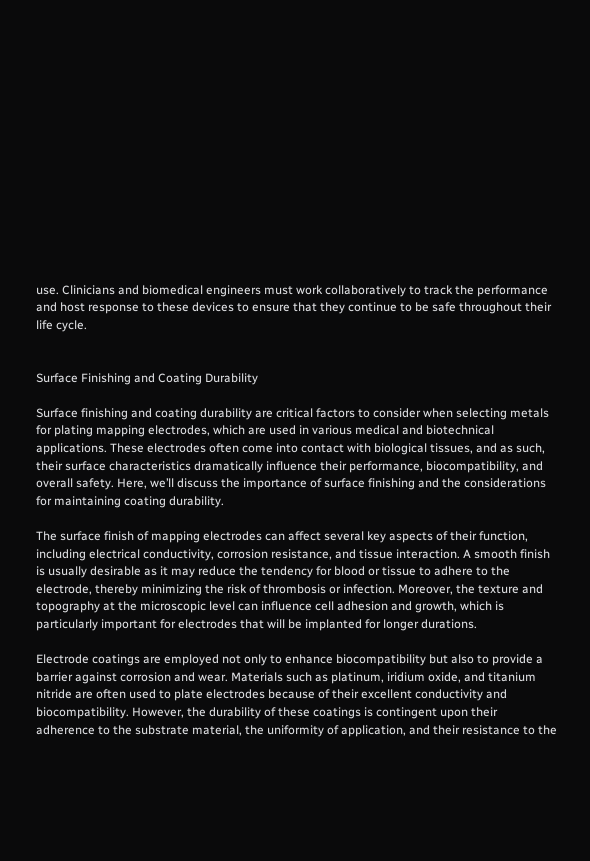use. Clinicians and biomedical engineers must work collaboratively to track the performance and host response to these devices to ensure that they continue to be safe throughout their life cycle.


Surface Finishing and Coating Durability

Surface finishing and coating durability are critical factors to consider when selecting metals for plating mapping electrodes, which are used in various medical and biotechnical applications. These electrodes often come into contact with biological tissues, and as such, their surface characteristics dramatically influence their performance, biocompatibility, and overall safety. Here, we’ll discuss the importance of surface finishing and the considerations for maintaining coating durability.

The surface finish of mapping electrodes can affect several key aspects of their function, including electrical conductivity, corrosion resistance, and tissue interaction. A smooth finish is usually desirable as it may reduce the tendency for blood or tissue to adhere to the electrode, thereby minimizing the risk of thrombosis or infection. Moreover, the texture and topography at the microscopic level can influence cell adhesion and growth, which is particularly important for electrodes that will be implanted for longer durations.

Electrode coatings are employed not only to enhance biocompatibility but also to provide a barrier against corrosion and wear. Materials such as platinum, iridium oxide, and titanium nitride are often used to plate electrodes because of their excellent conductivity and biocompatibility. However, the durability of these coatings is contingent upon their adherence to the substrate material, the uniformity of application, and their resistance to the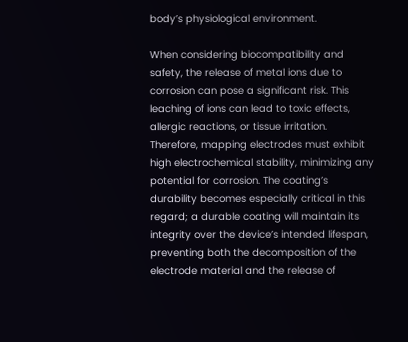body’s physiological environment.

When considering biocompatibility and safety, the release of metal ions due to corrosion can pose a significant risk. This leaching of ions can lead to toxic effects, allergic reactions, or tissue irritation. Therefore, mapping electrodes must exhibit high electrochemical stability, minimizing any potential for corrosion. The coating’s durability becomes especially critical in this regard; a durable coating will maintain its integrity over the device’s intended lifespan, preventing both the decomposition of the electrode material and the release of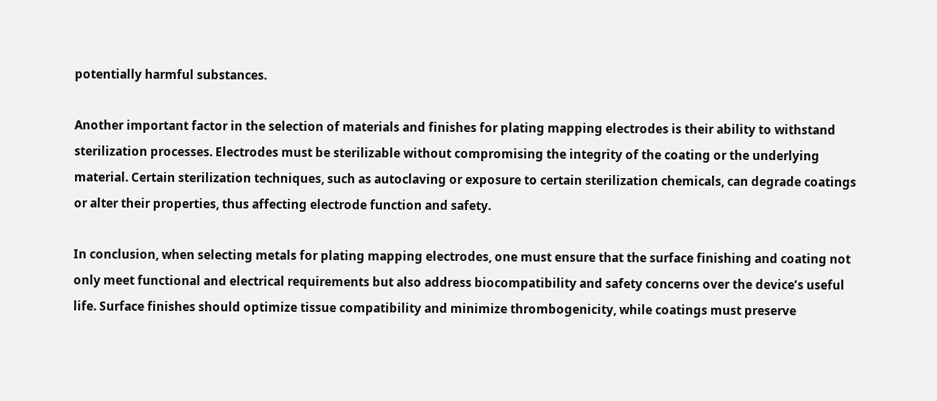potentially harmful substances.

Another important factor in the selection of materials and finishes for plating mapping electrodes is their ability to withstand sterilization processes. Electrodes must be sterilizable without compromising the integrity of the coating or the underlying material. Certain sterilization techniques, such as autoclaving or exposure to certain sterilization chemicals, can degrade coatings or alter their properties, thus affecting electrode function and safety.

In conclusion, when selecting metals for plating mapping electrodes, one must ensure that the surface finishing and coating not only meet functional and electrical requirements but also address biocompatibility and safety concerns over the device’s useful life. Surface finishes should optimize tissue compatibility and minimize thrombogenicity, while coatings must preserve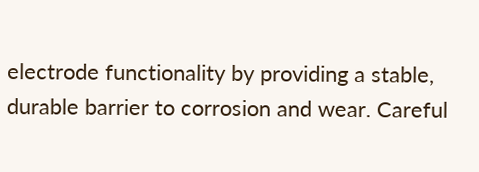electrode functionality by providing a stable, durable barrier to corrosion and wear. Careful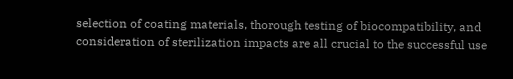selection of coating materials, thorough testing of biocompatibility, and consideration of sterilization impacts are all crucial to the successful use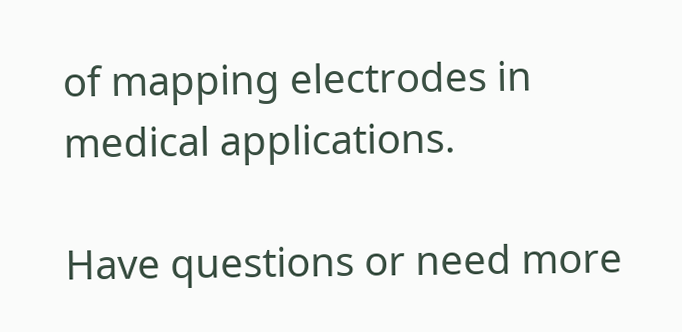of mapping electrodes in medical applications.

Have questions or need more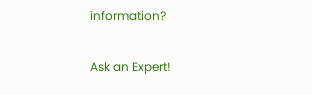information?

Ask an Expert!